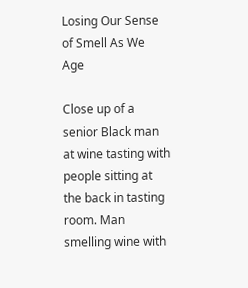Losing Our Sense of Smell As We Age

Close up of a senior Black man at wine tasting with people sitting at the back in tasting room. Man smelling wine with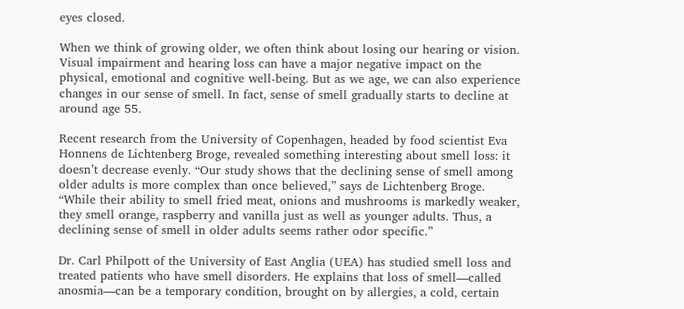eyes closed.

When we think of growing older, we often think about losing our hearing or vision. Visual impairment and hearing loss can have a major negative impact on the physical, emotional and cognitive well-being. But as we age, we can also experience changes in our sense of smell. In fact, sense of smell gradually starts to decline at around age 55.

Recent research from the University of Copenhagen, headed by food scientist Eva Honnens de Lichtenberg Broge, revealed something interesting about smell loss: it doesn’t decrease evenly. “Our study shows that the declining sense of smell among older adults is more complex than once believed,” says de Lichtenberg Broge. “While their ability to smell fried meat, onions and mushrooms is markedly weaker, they smell orange, raspberry and vanilla just as well as younger adults. Thus, a declining sense of smell in older adults seems rather odor specific.”

Dr. Carl Philpott of the University of East Anglia (UEA) has studied smell loss and treated patients who have smell disorders. He explains that loss of smell—called anosmia—can be a temporary condition, brought on by allergies, a cold, certain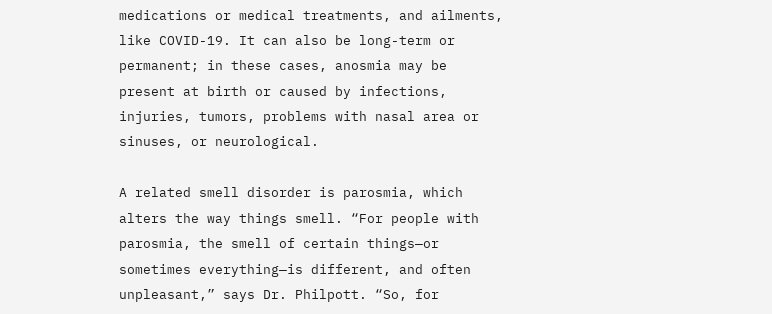medications or medical treatments, and ailments, like COVID-19. It can also be long-term or permanent; in these cases, anosmia may be present at birth or caused by infections, injuries, tumors, problems with nasal area or sinuses, or neurological.

A related smell disorder is parosmia, which alters the way things smell. “For people with parosmia, the smell of certain things—or sometimes everything—is different, and often unpleasant,” says Dr. Philpott. “So, for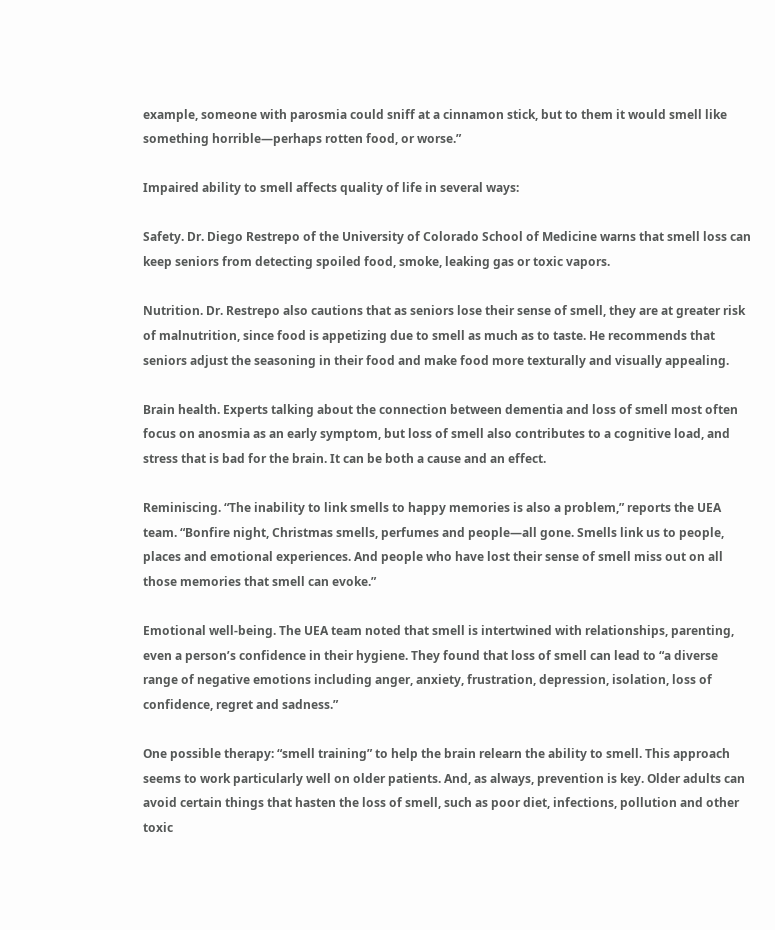example, someone with parosmia could sniff at a cinnamon stick, but to them it would smell like something horrible—perhaps rotten food, or worse.”

Impaired ability to smell affects quality of life in several ways:

Safety. Dr. Diego Restrepo of the University of Colorado School of Medicine warns that smell loss can keep seniors from detecting spoiled food, smoke, leaking gas or toxic vapors.

Nutrition. Dr. Restrepo also cautions that as seniors lose their sense of smell, they are at greater risk of malnutrition, since food is appetizing due to smell as much as to taste. He recommends that seniors adjust the seasoning in their food and make food more texturally and visually appealing.

Brain health. Experts talking about the connection between dementia and loss of smell most often focus on anosmia as an early symptom, but loss of smell also contributes to a cognitive load, and stress that is bad for the brain. It can be both a cause and an effect.

Reminiscing. “The inability to link smells to happy memories is also a problem,” reports the UEA team. “Bonfire night, Christmas smells, perfumes and people—all gone. Smells link us to people, places and emotional experiences. And people who have lost their sense of smell miss out on all those memories that smell can evoke.”

Emotional well-being. The UEA team noted that smell is intertwined with relationships, parenting, even a person’s confidence in their hygiene. They found that loss of smell can lead to “a diverse range of negative emotions including anger, anxiety, frustration, depression, isolation, loss of confidence, regret and sadness.”

One possible therapy: “smell training” to help the brain relearn the ability to smell. This approach seems to work particularly well on older patients. And, as always, prevention is key. Older adults can avoid certain things that hasten the loss of smell, such as poor diet, infections, pollution and other toxic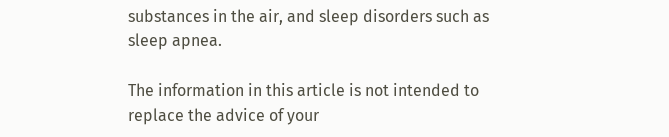substances in the air, and sleep disorders such as sleep apnea.

The information in this article is not intended to replace the advice of your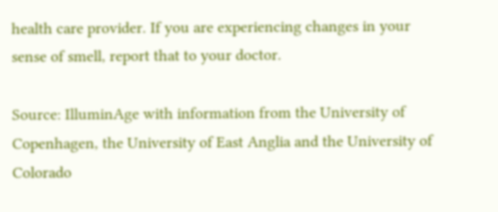health care provider. If you are experiencing changes in your sense of smell, report that to your doctor.

Source: IlluminAge with information from the University of Copenhagen, the University of East Anglia and the University of Colorado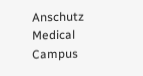Anschutz Medical Campus